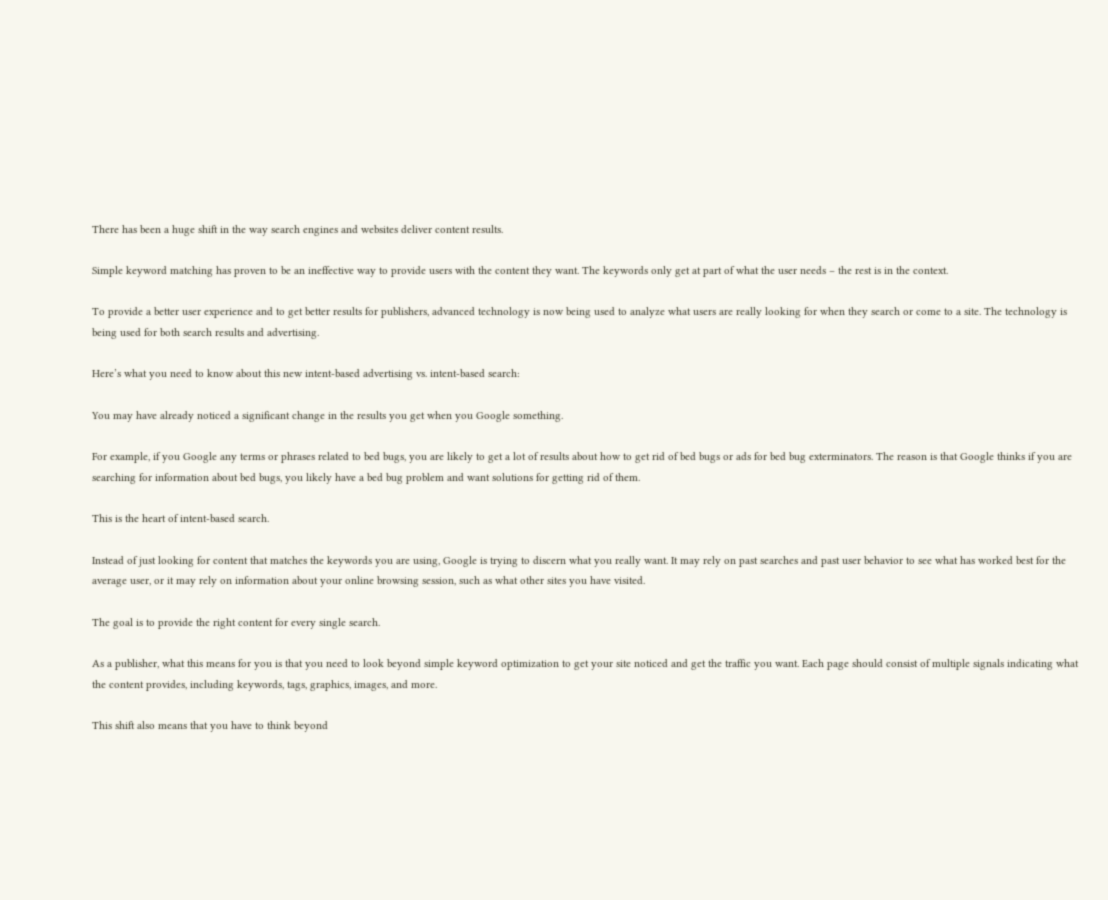There has been a huge shift in the way search engines and websites deliver content results.

Simple keyword matching has proven to be an ineffective way to provide users with the content they want. The keywords only get at part of what the user needs – the rest is in the context.

To provide a better user experience and to get better results for publishers, advanced technology is now being used to analyze what users are really looking for when they search or come to a site. The technology is being used for both search results and advertising.

Here’s what you need to know about this new intent-based advertising vs. intent-based search:

You may have already noticed a significant change in the results you get when you Google something.

For example, if you Google any terms or phrases related to bed bugs, you are likely to get a lot of results about how to get rid of bed bugs or ads for bed bug exterminators. The reason is that Google thinks if you are searching for information about bed bugs, you likely have a bed bug problem and want solutions for getting rid of them.

This is the heart of intent-based search.

Instead of just looking for content that matches the keywords you are using, Google is trying to discern what you really want. It may rely on past searches and past user behavior to see what has worked best for the average user, or it may rely on information about your online browsing session, such as what other sites you have visited.

The goal is to provide the right content for every single search.

As a publisher, what this means for you is that you need to look beyond simple keyword optimization to get your site noticed and get the traffic you want. Each page should consist of multiple signals indicating what the content provides, including keywords, tags, graphics, images, and more.

This shift also means that you have to think beyond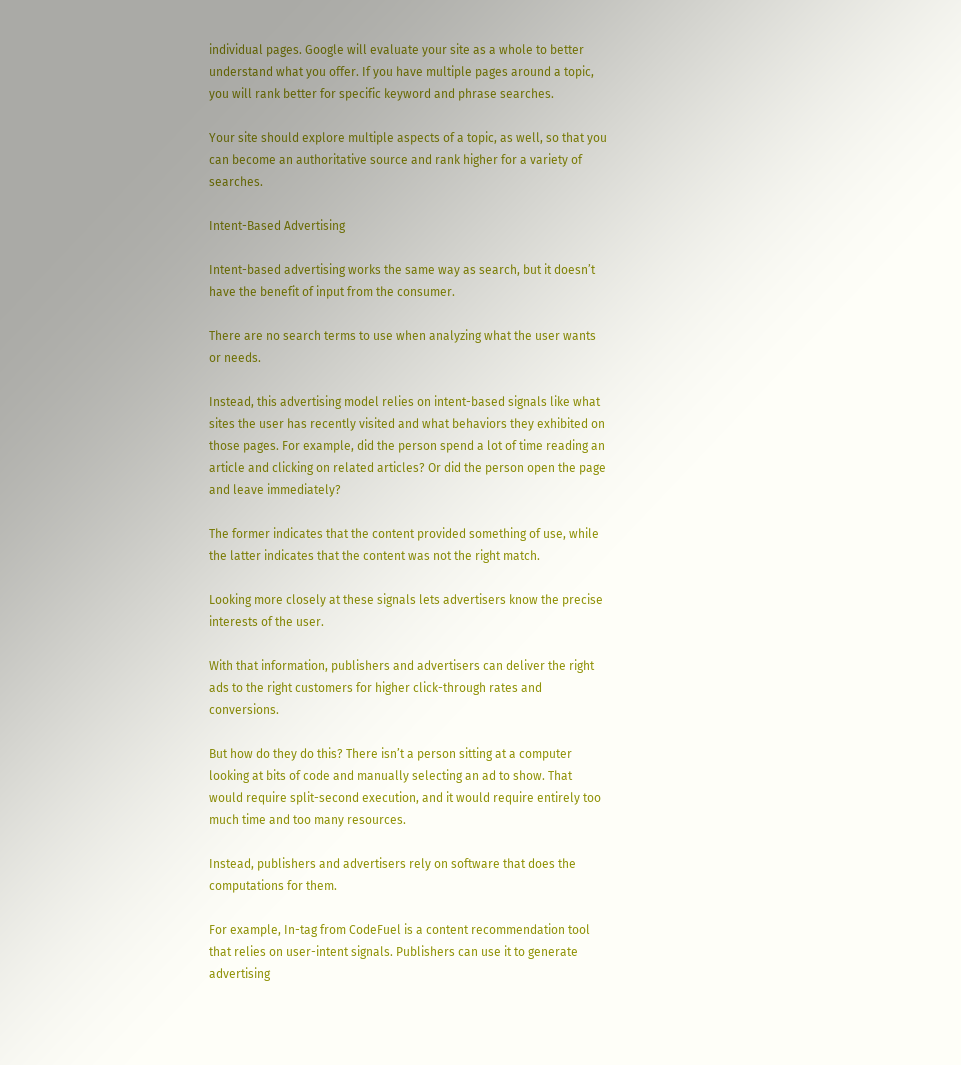individual pages. Google will evaluate your site as a whole to better understand what you offer. If you have multiple pages around a topic, you will rank better for specific keyword and phrase searches.

Your site should explore multiple aspects of a topic, as well, so that you can become an authoritative source and rank higher for a variety of searches.

Intent-Based Advertising

Intent-based advertising works the same way as search, but it doesn’t have the benefit of input from the consumer.

There are no search terms to use when analyzing what the user wants or needs.

Instead, this advertising model relies on intent-based signals like what sites the user has recently visited and what behaviors they exhibited on those pages. For example, did the person spend a lot of time reading an article and clicking on related articles? Or did the person open the page and leave immediately?

The former indicates that the content provided something of use, while the latter indicates that the content was not the right match.

Looking more closely at these signals lets advertisers know the precise interests of the user.

With that information, publishers and advertisers can deliver the right ads to the right customers for higher click-through rates and conversions.

But how do they do this? There isn’t a person sitting at a computer looking at bits of code and manually selecting an ad to show. That would require split-second execution, and it would require entirely too much time and too many resources.

Instead, publishers and advertisers rely on software that does the computations for them.

For example, In-tag from CodeFuel is a content recommendation tool that relies on user-intent signals. Publishers can use it to generate advertising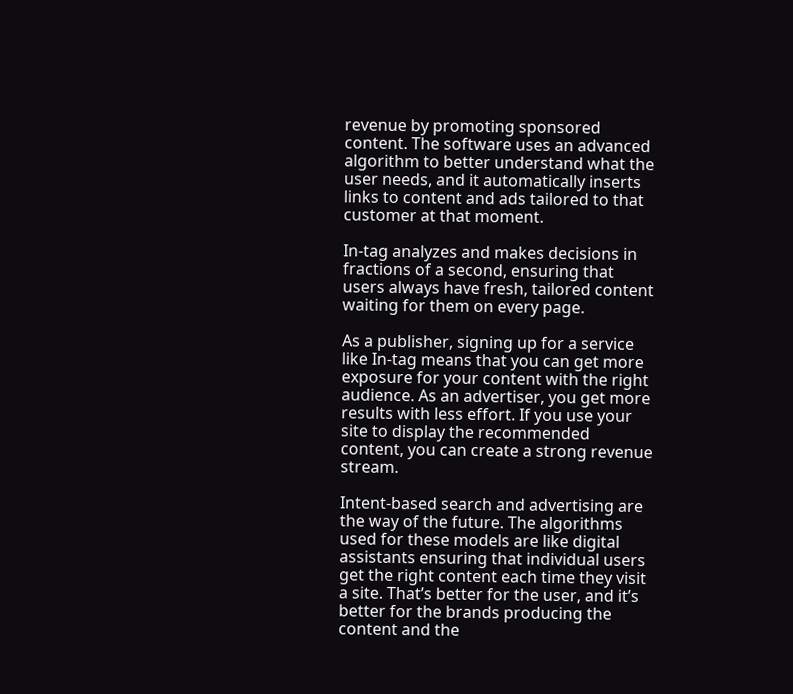revenue by promoting sponsored content. The software uses an advanced algorithm to better understand what the user needs, and it automatically inserts links to content and ads tailored to that customer at that moment.

In-tag analyzes and makes decisions in fractions of a second, ensuring that users always have fresh, tailored content waiting for them on every page.

As a publisher, signing up for a service like In-tag means that you can get more exposure for your content with the right audience. As an advertiser, you get more results with less effort. If you use your site to display the recommended content, you can create a strong revenue stream.

Intent-based search and advertising are the way of the future. The algorithms used for these models are like digital assistants ensuring that individual users get the right content each time they visit a site. That’s better for the user, and it’s better for the brands producing the content and the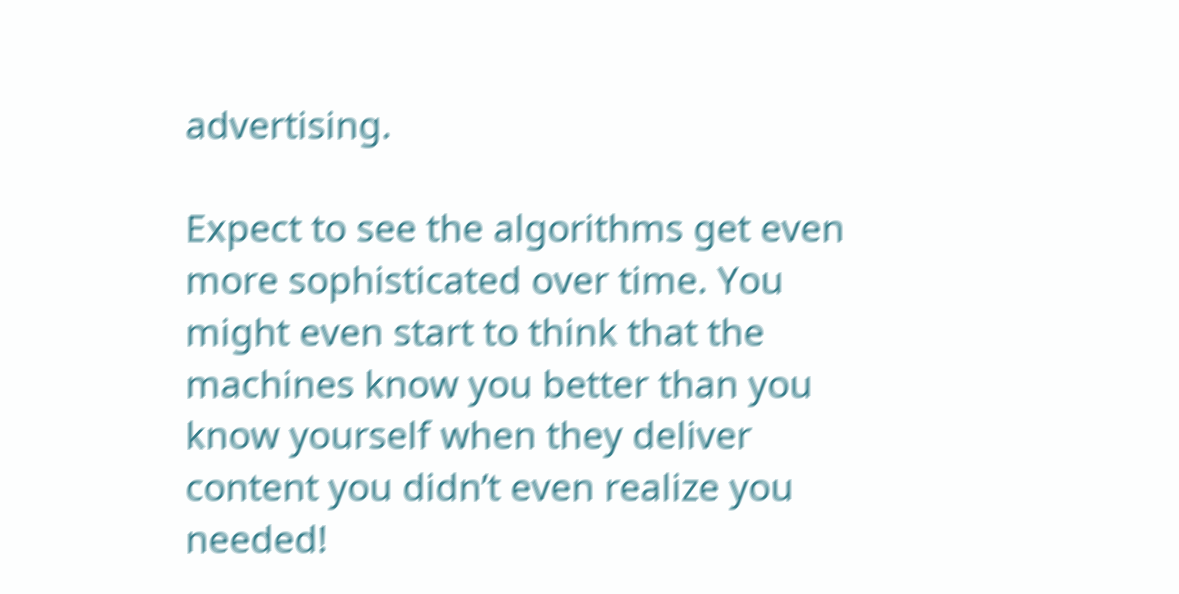advertising.

Expect to see the algorithms get even more sophisticated over time. You might even start to think that the machines know you better than you know yourself when they deliver content you didn’t even realize you needed!